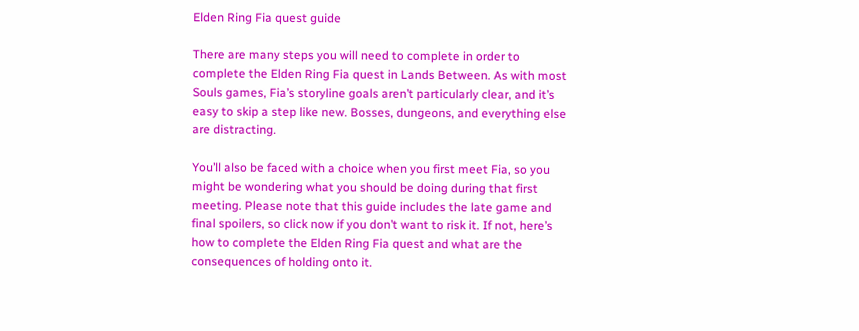Elden Ring Fia quest guide

There are many steps you will need to complete in order to complete the Elden Ring Fia quest in Lands Between. As with most Souls games, Fia’s storyline goals aren’t particularly clear, and it’s easy to skip a step like new. Bosses, dungeons, and everything else are distracting.

You’ll also be faced with a choice when you first meet Fia, so you might be wondering what you should be doing during that first meeting. Please note that this guide includes the late game and final spoilers, so click now if you don’t want to risk it. If not, here’s how to complete the Elden Ring Fia quest and what are the consequences of holding onto it.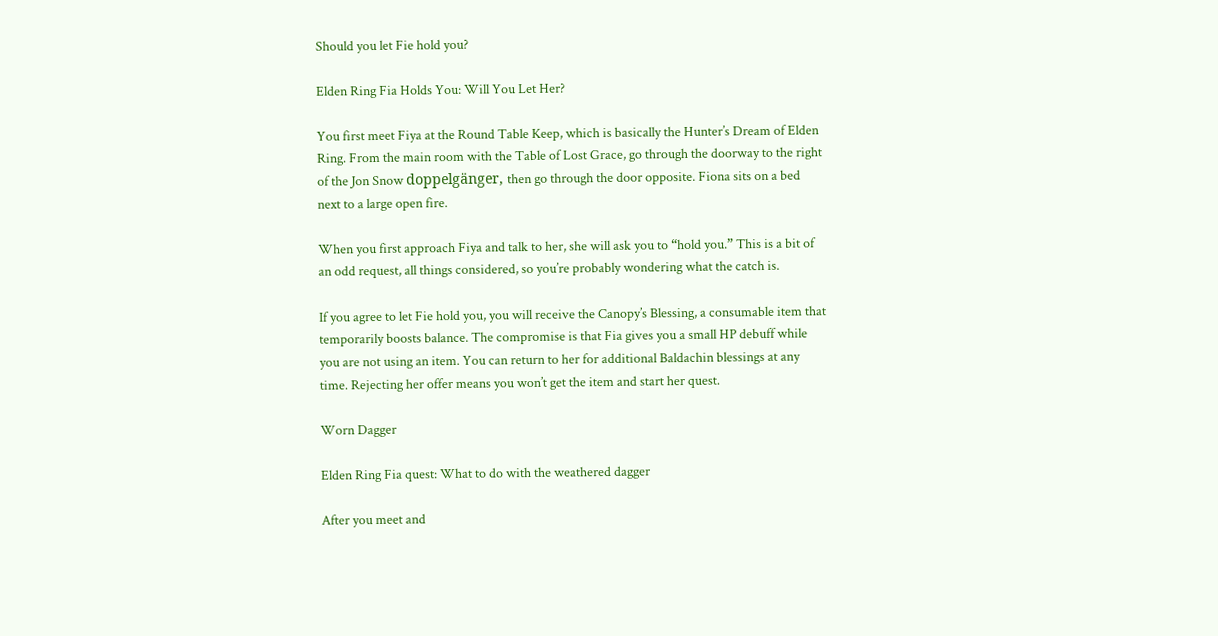Should you let Fie hold you?

Elden Ring Fia Holds You: Will You Let Her?

You first meet Fiya at the Round Table Keep, which is basically the Hunter’s Dream of Elden Ring. From the main room with the Table of Lost Grace, go through the doorway to the right of the Jon Snow doppelgänger, then go through the door opposite. Fiona sits on a bed next to a large open fire.

When you first approach Fiya and talk to her, she will ask you to “hold you.” This is a bit of an odd request, all things considered, so you’re probably wondering what the catch is.

If you agree to let Fie hold you, you will receive the Canopy’s Blessing, a consumable item that temporarily boosts balance. The compromise is that Fia gives you a small HP debuff while you are not using an item. You can return to her for additional Baldachin blessings at any time. Rejecting her offer means you won’t get the item and start her quest.

Worn Dagger

Elden Ring Fia quest: What to do with the weathered dagger

After you meet and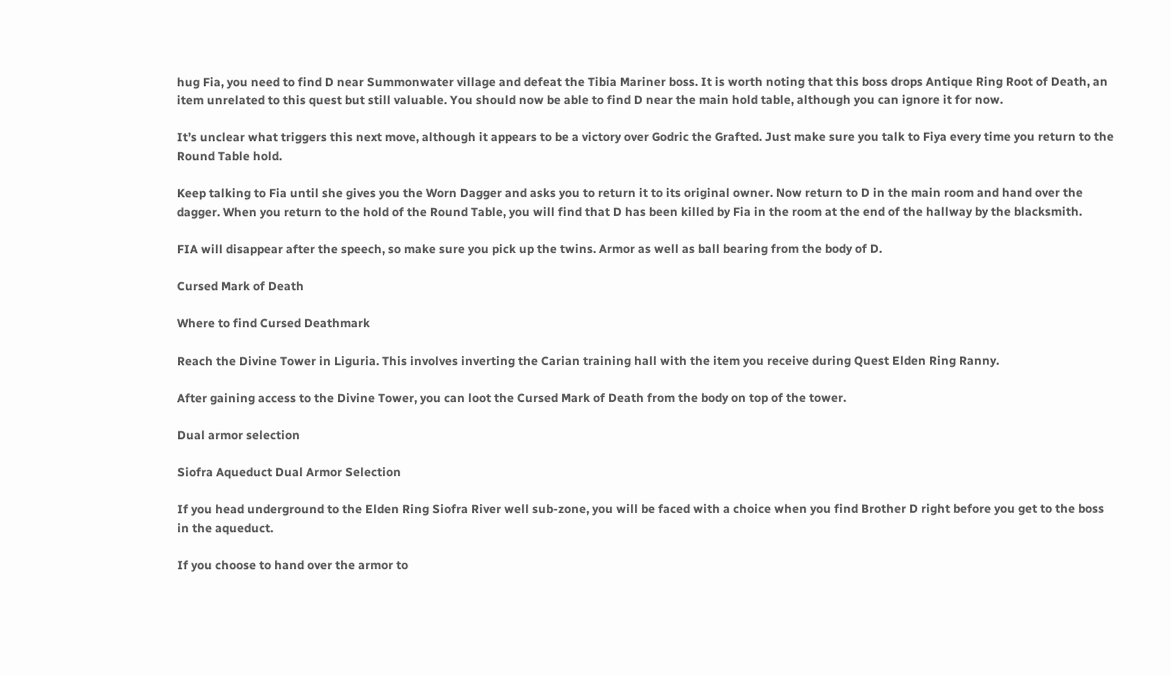hug Fia, you need to find D near Summonwater village and defeat the Tibia Mariner boss. It is worth noting that this boss drops Antique Ring Root of Death, an item unrelated to this quest but still valuable. You should now be able to find D near the main hold table, although you can ignore it for now.

It’s unclear what triggers this next move, although it appears to be a victory over Godric the Grafted. Just make sure you talk to Fiya every time you return to the Round Table hold.

Keep talking to Fia until she gives you the Worn Dagger and asks you to return it to its original owner. Now return to D in the main room and hand over the dagger. When you return to the hold of the Round Table, you will find that D has been killed by Fia in the room at the end of the hallway by the blacksmith.

FIA will disappear after the speech, so make sure you pick up the twins. Armor as well as ball bearing from the body of D.

Cursed Mark of Death

Where to find Cursed Deathmark

Reach the Divine Tower in Liguria. This involves inverting the Carian training hall with the item you receive during Quest Elden Ring Ranny.

After gaining access to the Divine Tower, you can loot the Cursed Mark of Death from the body on top of the tower.

Dual armor selection

Siofra Aqueduct Dual Armor Selection

If you head underground to the Elden Ring Siofra River well sub-zone, you will be faced with a choice when you find Brother D right before you get to the boss in the aqueduct.

If you choose to hand over the armor to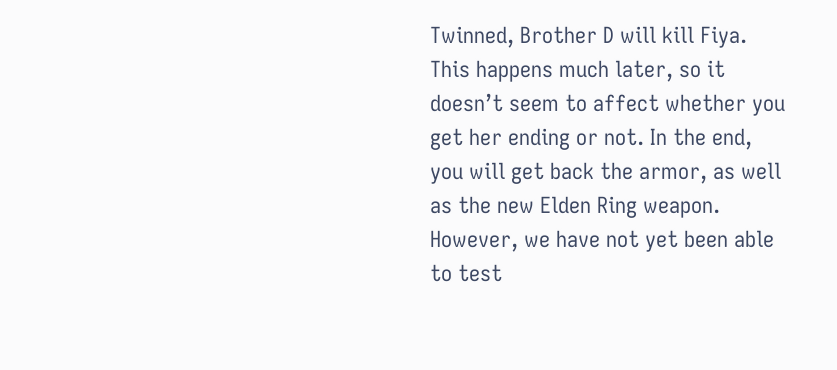Twinned, Brother D will kill Fiya. This happens much later, so it doesn’t seem to affect whether you get her ending or not. In the end, you will get back the armor, as well as the new Elden Ring weapon. However, we have not yet been able to test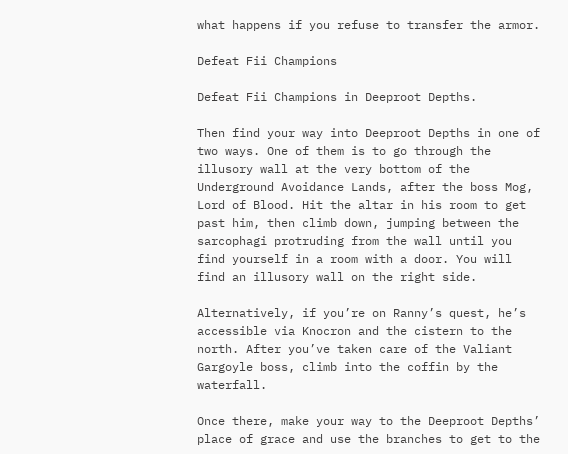what happens if you refuse to transfer the armor.

Defeat Fii Champions

Defeat Fii Champions in Deeproot Depths.

Then find your way into Deeproot Depths in one of two ways. One of them is to go through the illusory wall at the very bottom of the Underground Avoidance Lands, after the boss Mog, Lord of Blood. Hit the altar in his room to get past him, then climb down, jumping between the sarcophagi protruding from the wall until you find yourself in a room with a door. You will find an illusory wall on the right side.

Alternatively, if you’re on Ranny’s quest, he’s accessible via Knocron and the cistern to the north. After you’ve taken care of the Valiant Gargoyle boss, climb into the coffin by the waterfall.

Once there, make your way to the Deeproot Depths’ place of grace and use the branches to get to the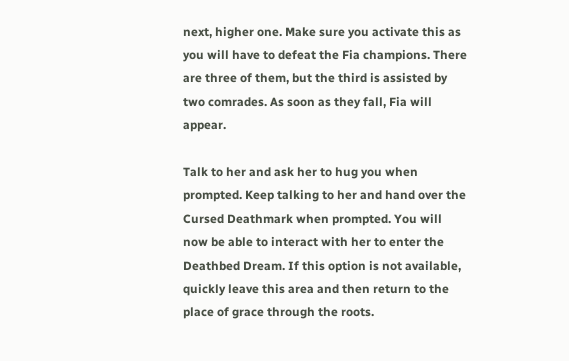next, higher one. Make sure you activate this as you will have to defeat the Fia champions. There are three of them, but the third is assisted by two comrades. As soon as they fall, Fia will appear.

Talk to her and ask her to hug you when prompted. Keep talking to her and hand over the Cursed Deathmark when prompted. You will now be able to interact with her to enter the Deathbed Dream. If this option is not available, quickly leave this area and then return to the place of grace through the roots.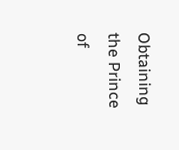Obtaining the Prince of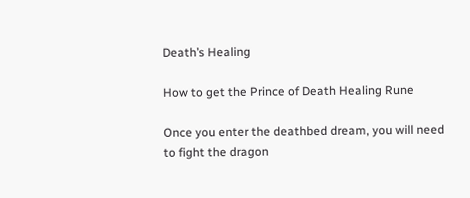Death’s Healing

How to get the Prince of Death Healing Rune

Once you enter the deathbed dream, you will need to fight the dragon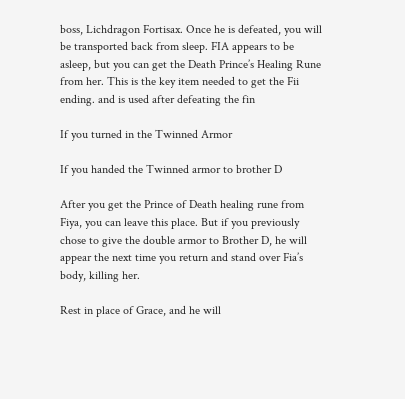boss, Lichdragon Fortisax. Once he is defeated, you will be transported back from sleep. FIA appears to be asleep, but you can get the Death Prince’s Healing Rune from her. This is the key item needed to get the Fii ending. and is used after defeating the fin

If you turned in the Twinned Armor

If you handed the Twinned armor to brother D

After you get the Prince of Death healing rune from Fiya, you can leave this place. But if you previously chose to give the double armor to Brother D, he will appear the next time you return and stand over Fia’s body, killing her.

Rest in place of Grace, and he will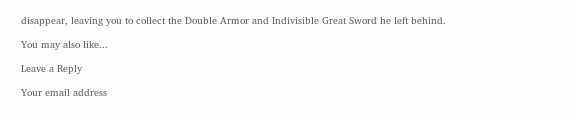disappear, leaving you to collect the Double Armor and Indivisible Great Sword he left behind.

You may also like...

Leave a Reply

Your email address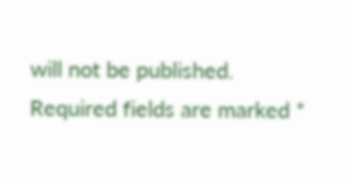will not be published. Required fields are marked *